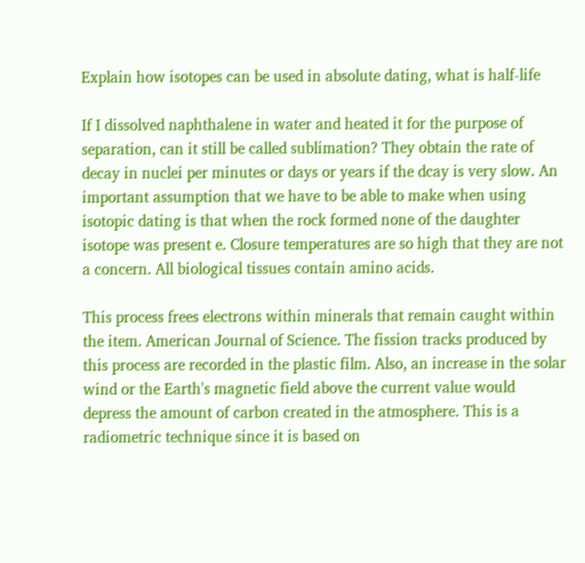Explain how isotopes can be used in absolute dating, what is half-life

If I dissolved naphthalene in water and heated it for the purpose of separation, can it still be called sublimation? They obtain the rate of decay in nuclei per minutes or days or years if the dcay is very slow. An important assumption that we have to be able to make when using isotopic dating is that when the rock formed none of the daughter isotope was present e. Closure temperatures are so high that they are not a concern. All biological tissues contain amino acids.

This process frees electrons within minerals that remain caught within the item. American Journal of Science. The fission tracks produced by this process are recorded in the plastic film. Also, an increase in the solar wind or the Earth's magnetic field above the current value would depress the amount of carbon created in the atmosphere. This is a radiometric technique since it is based on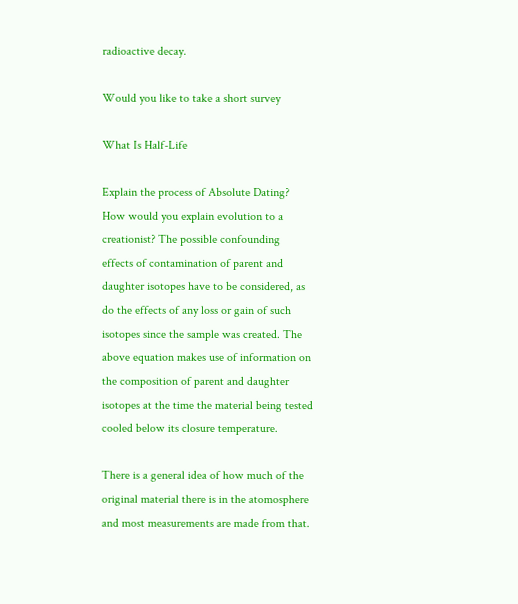radioactive decay.

Would you like to take a short survey

What Is Half-Life

Explain the process of Absolute Dating? How would you explain evolution to a creationist? The possible confounding effects of contamination of parent and daughter isotopes have to be considered, as do the effects of any loss or gain of such isotopes since the sample was created. The above equation makes use of information on the composition of parent and daughter isotopes at the time the material being tested cooled below its closure temperature.

There is a general idea of how much of the original material there is in the atomosphere and most measurements are made from that.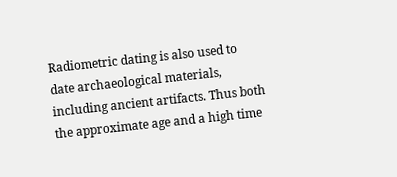Radiometric dating is also used to date archaeological materials, including ancient artifacts. Thus both the approximate age and a high time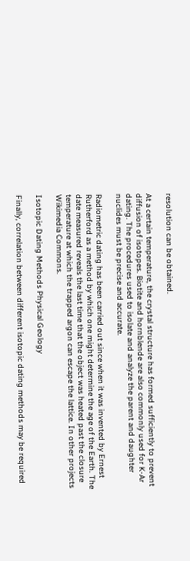resolution can be obtained.

At a certain temperature, the crystal structure has formed sufficiently to prevent diffusion of isotopes. Biotite and hornblende are also commonly used for K-Ar dating. The procedures used to isolate and analyze the parent and daughter nuclides must be precise and accurate.

Radiometric dating has been carried out since when it was invented by Ernest Rutherford as a method by which one might determine the age of the Earth. The date measured reveals the last time that the object was heated past the closure temperature at which the trapped argon can escape the lattice. In other projects Wikimedia Commons.

Isotopic Dating Methods Physical Geology

Finally, correlation between different isotopic dating methods may be required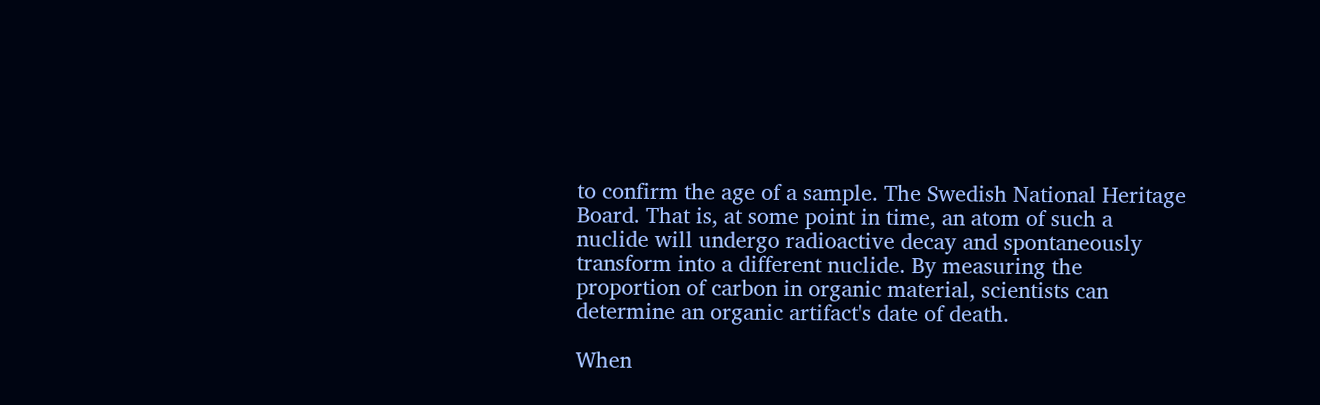to confirm the age of a sample. The Swedish National Heritage Board. That is, at some point in time, an atom of such a nuclide will undergo radioactive decay and spontaneously transform into a different nuclide. By measuring the proportion of carbon in organic material, scientists can determine an organic artifact's date of death.

When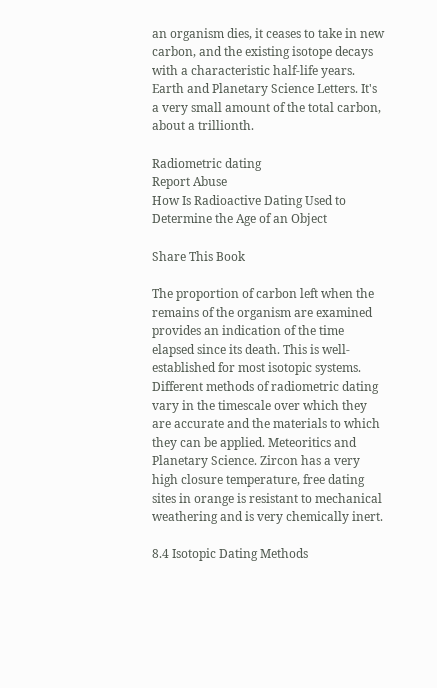an organism dies, it ceases to take in new carbon, and the existing isotope decays with a characteristic half-life years. Earth and Planetary Science Letters. It's a very small amount of the total carbon, about a trillionth.

Radiometric dating
Report Abuse
How Is Radioactive Dating Used to Determine the Age of an Object

Share This Book

The proportion of carbon left when the remains of the organism are examined provides an indication of the time elapsed since its death. This is well-established for most isotopic systems. Different methods of radiometric dating vary in the timescale over which they are accurate and the materials to which they can be applied. Meteoritics and Planetary Science. Zircon has a very high closure temperature, free dating sites in orange is resistant to mechanical weathering and is very chemically inert.

8.4 Isotopic Dating Methods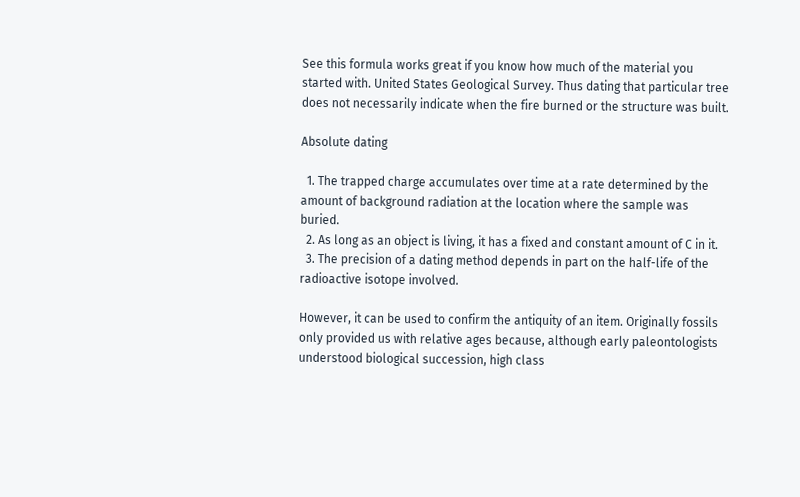See this formula works great if you know how much of the material you started with. United States Geological Survey. Thus dating that particular tree does not necessarily indicate when the fire burned or the structure was built.

Absolute dating

  1. The trapped charge accumulates over time at a rate determined by the amount of background radiation at the location where the sample was buried.
  2. As long as an object is living, it has a fixed and constant amount of C in it.
  3. The precision of a dating method depends in part on the half-life of the radioactive isotope involved.

However, it can be used to confirm the antiquity of an item. Originally fossils only provided us with relative ages because, although early paleontologists understood biological succession, high class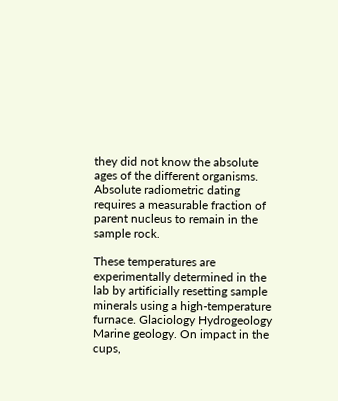they did not know the absolute ages of the different organisms. Absolute radiometric dating requires a measurable fraction of parent nucleus to remain in the sample rock.

These temperatures are experimentally determined in the lab by artificially resetting sample minerals using a high-temperature furnace. Glaciology Hydrogeology Marine geology. On impact in the cups,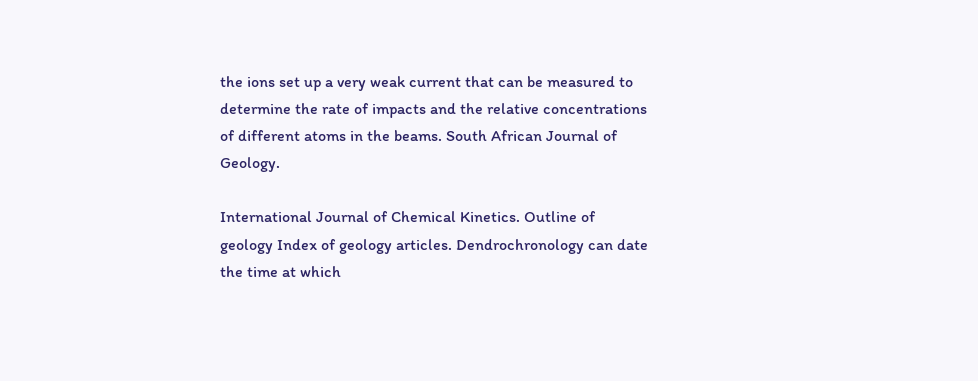the ions set up a very weak current that can be measured to determine the rate of impacts and the relative concentrations of different atoms in the beams. South African Journal of Geology.

International Journal of Chemical Kinetics. Outline of geology Index of geology articles. Dendrochronology can date the time at which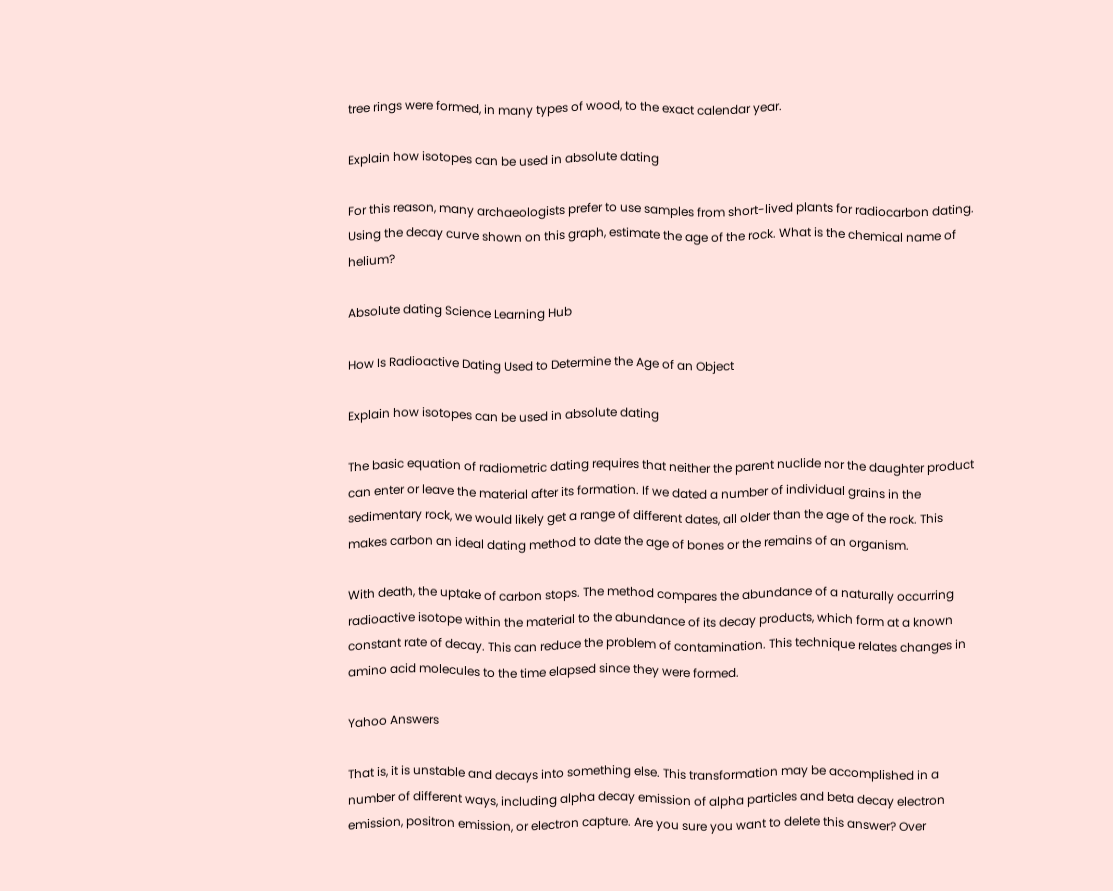tree rings were formed, in many types of wood, to the exact calendar year.

Explain how isotopes can be used in absolute dating

For this reason, many archaeologists prefer to use samples from short-lived plants for radiocarbon dating. Using the decay curve shown on this graph, estimate the age of the rock. What is the chemical name of helium?

Absolute dating Science Learning Hub

How Is Radioactive Dating Used to Determine the Age of an Object

Explain how isotopes can be used in absolute dating

The basic equation of radiometric dating requires that neither the parent nuclide nor the daughter product can enter or leave the material after its formation. If we dated a number of individual grains in the sedimentary rock, we would likely get a range of different dates, all older than the age of the rock. This makes carbon an ideal dating method to date the age of bones or the remains of an organism.

With death, the uptake of carbon stops. The method compares the abundance of a naturally occurring radioactive isotope within the material to the abundance of its decay products, which form at a known constant rate of decay. This can reduce the problem of contamination. This technique relates changes in amino acid molecules to the time elapsed since they were formed.

Yahoo Answers

That is, it is unstable and decays into something else. This transformation may be accomplished in a number of different ways, including alpha decay emission of alpha particles and beta decay electron emission, positron emission, or electron capture. Are you sure you want to delete this answer? Over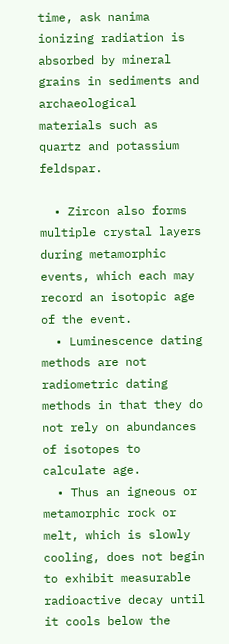time, ask nanima ionizing radiation is absorbed by mineral grains in sediments and archaeological materials such as quartz and potassium feldspar.

  • Zircon also forms multiple crystal layers during metamorphic events, which each may record an isotopic age of the event.
  • Luminescence dating methods are not radiometric dating methods in that they do not rely on abundances of isotopes to calculate age.
  • Thus an igneous or metamorphic rock or melt, which is slowly cooling, does not begin to exhibit measurable radioactive decay until it cools below the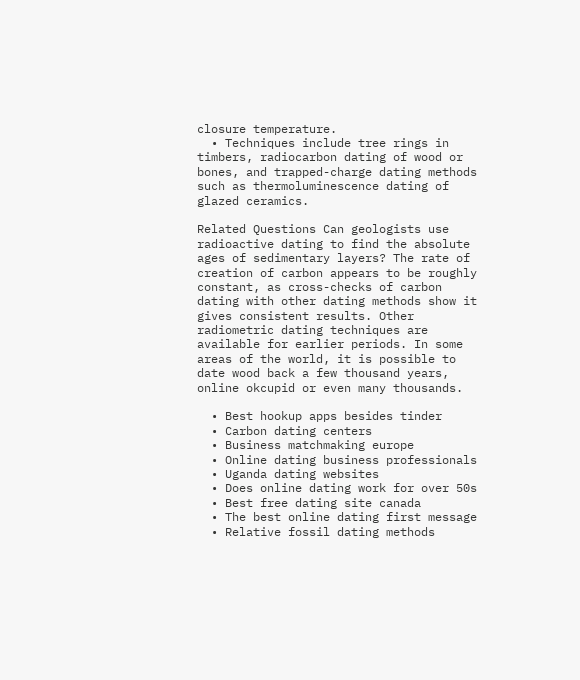closure temperature.
  • Techniques include tree rings in timbers, radiocarbon dating of wood or bones, and trapped-charge dating methods such as thermoluminescence dating of glazed ceramics.

Related Questions Can geologists use radioactive dating to find the absolute ages of sedimentary layers? The rate of creation of carbon appears to be roughly constant, as cross-checks of carbon dating with other dating methods show it gives consistent results. Other radiometric dating techniques are available for earlier periods. In some areas of the world, it is possible to date wood back a few thousand years, online okcupid or even many thousands.

  • Best hookup apps besides tinder
  • Carbon dating centers
  • Business matchmaking europe
  • Online dating business professionals
  • Uganda dating websites
  • Does online dating work for over 50s
  • Best free dating site canada
  • The best online dating first message
  • Relative fossil dating methods